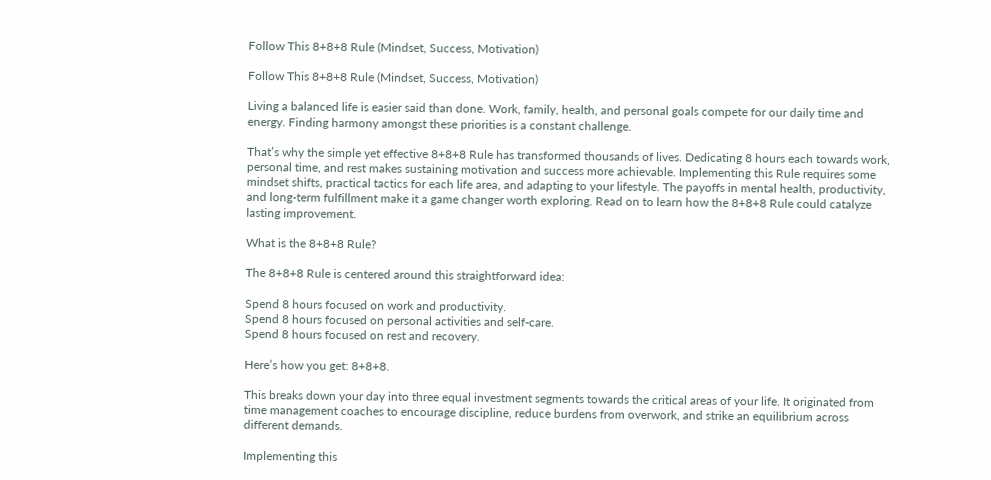Follow This 8+8+8 Rule (Mindset, Success, Motivation)

Follow This 8+8+8 Rule (Mindset, Success, Motivation)

Living a balanced life is easier said than done. Work, family, health, and personal goals compete for our daily time and energy. Finding harmony amongst these priorities is a constant challenge.

That’s why the simple yet effective 8+8+8 Rule has transformed thousands of lives. Dedicating 8 hours each towards work, personal time, and rest makes sustaining motivation and success more achievable. Implementing this Rule requires some mindset shifts, practical tactics for each life area, and adapting to your lifestyle. The payoffs in mental health, productivity, and long-term fulfillment make it a game changer worth exploring. Read on to learn how the 8+8+8 Rule could catalyze lasting improvement.

What is the 8+8+8 Rule?

The 8+8+8 Rule is centered around this straightforward idea:

Spend 8 hours focused on work and productivity.
Spend 8 hours focused on personal activities and self-care.
Spend 8 hours focused on rest and recovery.

Here’s how you get: 8+8+8.

This breaks down your day into three equal investment segments towards the critical areas of your life. It originated from time management coaches to encourage discipline, reduce burdens from overwork, and strike an equilibrium across different demands.

Implementing this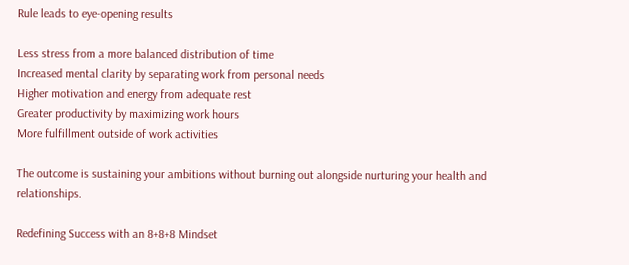Rule leads to eye-opening results

Less stress from a more balanced distribution of time
Increased mental clarity by separating work from personal needs
Higher motivation and energy from adequate rest
Greater productivity by maximizing work hours
More fulfillment outside of work activities

The outcome is sustaining your ambitions without burning out alongside nurturing your health and relationships.

Redefining Success with an 8+8+8 Mindset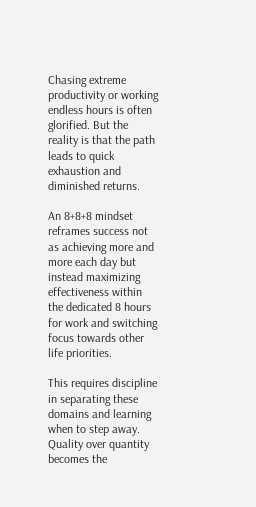Chasing extreme productivity or working endless hours is often glorified. But the reality is that the path leads to quick exhaustion and diminished returns.

An 8+8+8 mindset reframes success not as achieving more and more each day but instead maximizing effectiveness within the dedicated 8 hours for work and switching focus towards other life priorities.

This requires discipline in separating these domains and learning when to step away. Quality over quantity becomes the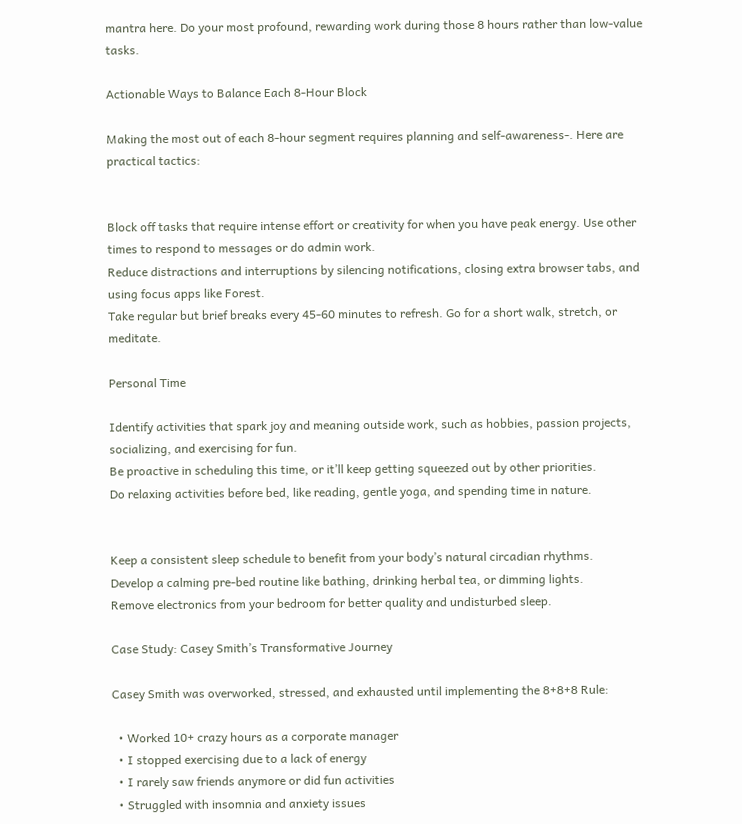mantra here. Do your most profound, rewarding work during those 8 hours rather than low-value tasks.

Actionable Ways to Balance Each 8-Hour Block

Making the most out of each 8-hour segment requires planning and self-awareness-. Here are practical tactics:


Block off tasks that require intense effort or creativity for when you have peak energy. Use other times to respond to messages or do admin work.
Reduce distractions and interruptions by silencing notifications, closing extra browser tabs, and using focus apps like Forest.
Take regular but brief breaks every 45-60 minutes to refresh. Go for a short walk, stretch, or meditate.

Personal Time

Identify activities that spark joy and meaning outside work, such as hobbies, passion projects, socializing, and exercising for fun.
Be proactive in scheduling this time, or it’ll keep getting squeezed out by other priorities.
Do relaxing activities before bed, like reading, gentle yoga, and spending time in nature.


Keep a consistent sleep schedule to benefit from your body’s natural circadian rhythms.
Develop a calming pre-bed routine like bathing, drinking herbal tea, or dimming lights.
Remove electronics from your bedroom for better quality and undisturbed sleep.

Case Study: Casey Smith’s Transformative Journey

Casey Smith was overworked, stressed, and exhausted until implementing the 8+8+8 Rule:

  • Worked 10+ crazy hours as a corporate manager
  • I stopped exercising due to a lack of energy
  • I rarely saw friends anymore or did fun activities
  • Struggled with insomnia and anxiety issues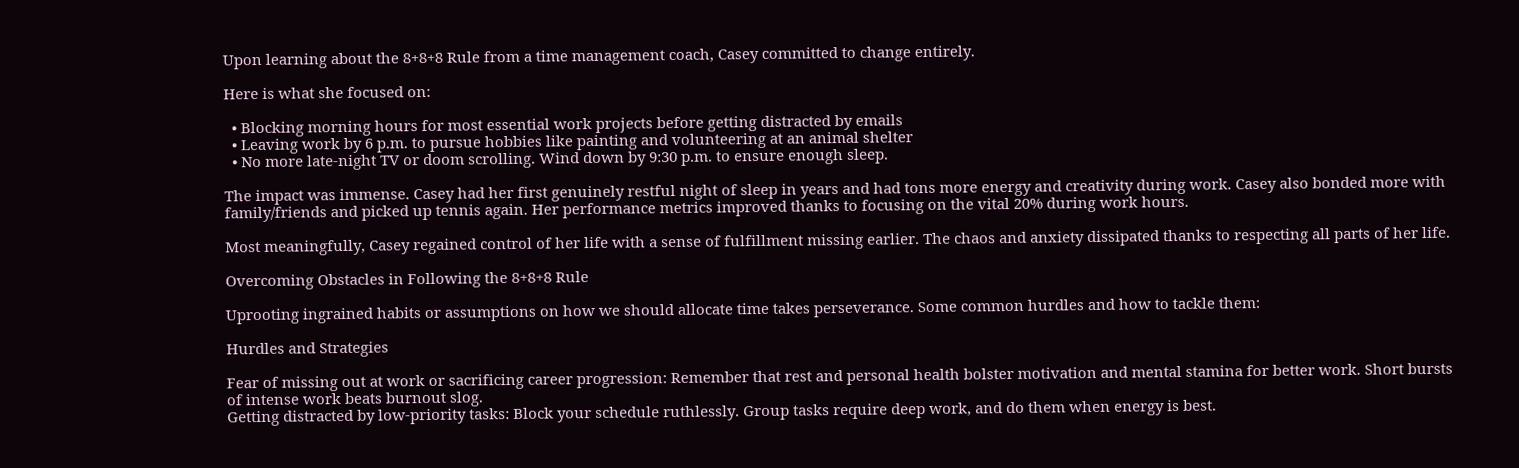Upon learning about the 8+8+8 Rule from a time management coach, Casey committed to change entirely.

Here is what she focused on:

  • Blocking morning hours for most essential work projects before getting distracted by emails
  • Leaving work by 6 p.m. to pursue hobbies like painting and volunteering at an animal shelter
  • No more late-night TV or doom scrolling. Wind down by 9:30 p.m. to ensure enough sleep.

The impact was immense. Casey had her first genuinely restful night of sleep in years and had tons more energy and creativity during work. Casey also bonded more with family/friends and picked up tennis again. Her performance metrics improved thanks to focusing on the vital 20% during work hours.

Most meaningfully, Casey regained control of her life with a sense of fulfillment missing earlier. The chaos and anxiety dissipated thanks to respecting all parts of her life.

Overcoming Obstacles in Following the 8+8+8 Rule

Uprooting ingrained habits or assumptions on how we should allocate time takes perseverance. Some common hurdles and how to tackle them:

Hurdles and Strategies

Fear of missing out at work or sacrificing career progression: Remember that rest and personal health bolster motivation and mental stamina for better work. Short bursts of intense work beats burnout slog.
Getting distracted by low-priority tasks: Block your schedule ruthlessly. Group tasks require deep work, and do them when energy is best.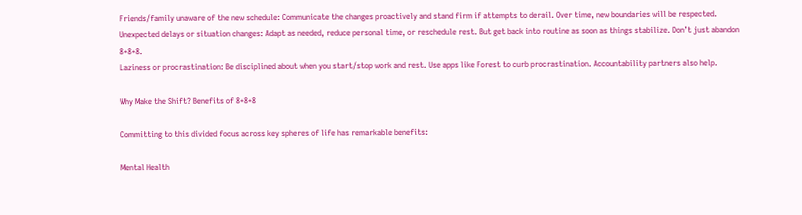Friends/family unaware of the new schedule: Communicate the changes proactively and stand firm if attempts to derail. Over time, new boundaries will be respected.
Unexpected delays or situation changes: Adapt as needed, reduce personal time, or reschedule rest. But get back into routine as soon as things stabilize. Don’t just abandon 8+8+8.
Laziness or procrastination: Be disciplined about when you start/stop work and rest. Use apps like Forest to curb procrastination. Accountability partners also help.

Why Make the Shift? Benefits of 8+8+8

Committing to this divided focus across key spheres of life has remarkable benefits:

Mental Health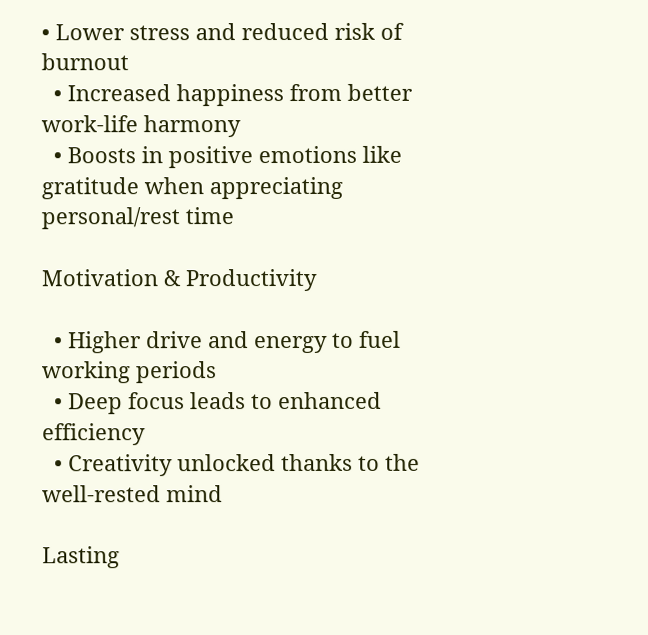• Lower stress and reduced risk of burnout
  • Increased happiness from better work-life harmony
  • Boosts in positive emotions like gratitude when appreciating personal/rest time

Motivation & Productivity

  • Higher drive and energy to fuel working periods
  • Deep focus leads to enhanced efficiency
  • Creativity unlocked thanks to the well-rested mind

Lasting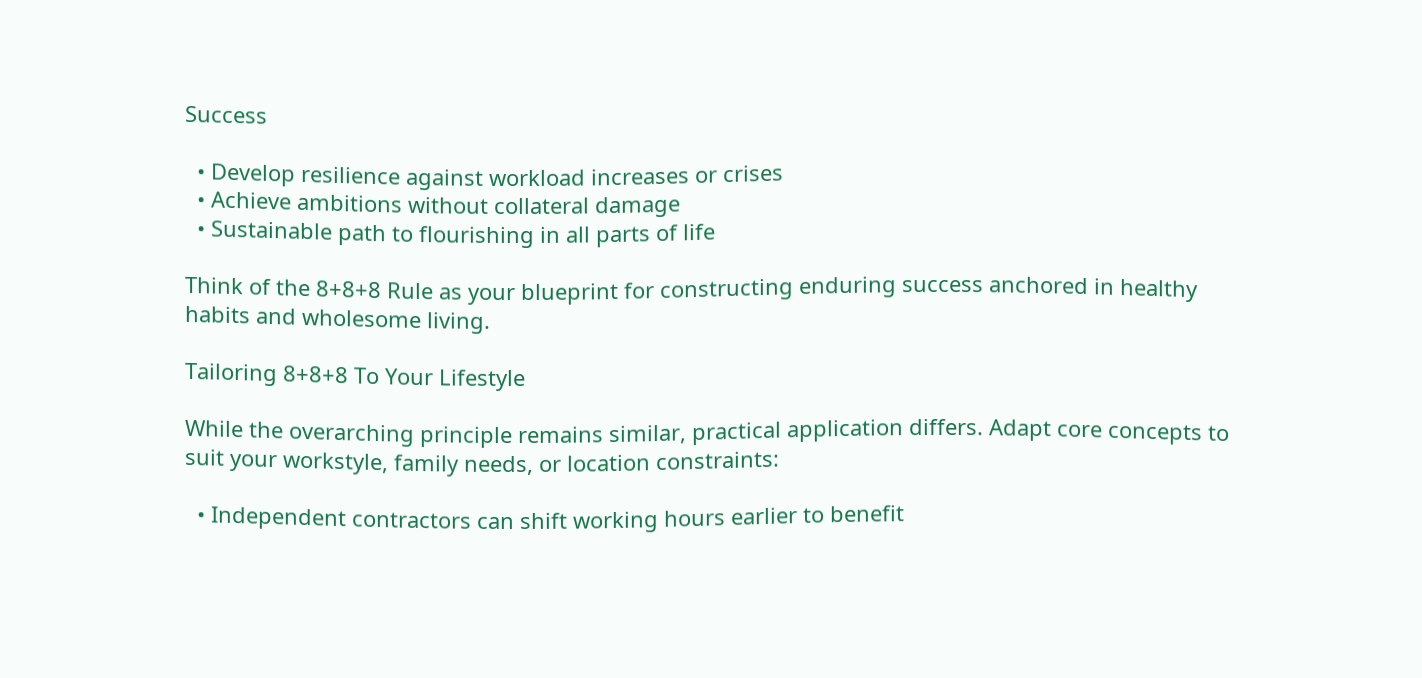Success

  • Develop resilience against workload increases or crises
  • Achieve ambitions without collateral damage
  • Sustainable path to flourishing in all parts of life

Think of the 8+8+8 Rule as your blueprint for constructing enduring success anchored in healthy habits and wholesome living.

Tailoring 8+8+8 To Your Lifestyle

While the overarching principle remains similar, practical application differs. Adapt core concepts to suit your workstyle, family needs, or location constraints:

  • Independent contractors can shift working hours earlier to benefit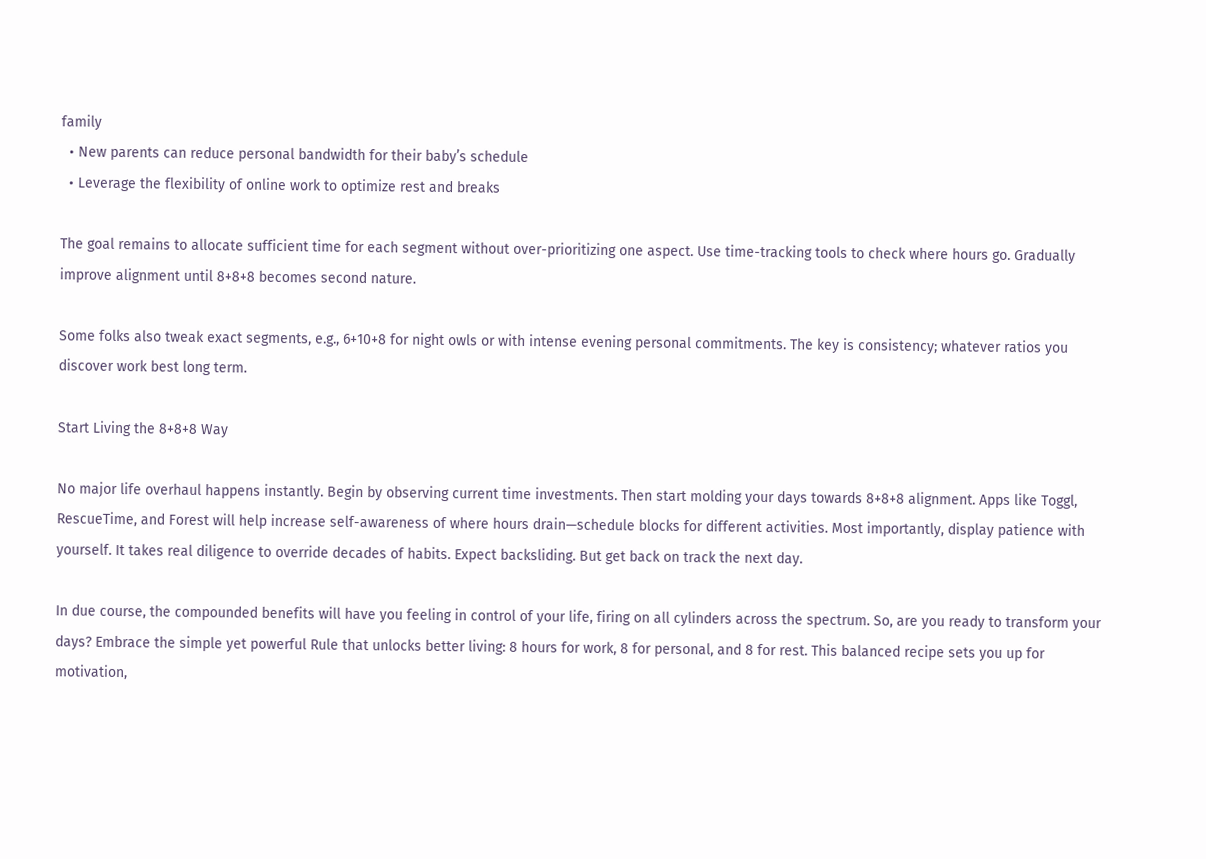family
  • New parents can reduce personal bandwidth for their baby’s schedule
  • Leverage the flexibility of online work to optimize rest and breaks

The goal remains to allocate sufficient time for each segment without over-prioritizing one aspect. Use time-tracking tools to check where hours go. Gradually improve alignment until 8+8+8 becomes second nature.

Some folks also tweak exact segments, e.g., 6+10+8 for night owls or with intense evening personal commitments. The key is consistency; whatever ratios you discover work best long term.

Start Living the 8+8+8 Way

No major life overhaul happens instantly. Begin by observing current time investments. Then start molding your days towards 8+8+8 alignment. Apps like Toggl, RescueTime, and Forest will help increase self-awareness of where hours drain—schedule blocks for different activities. Most importantly, display patience with yourself. It takes real diligence to override decades of habits. Expect backsliding. But get back on track the next day.

In due course, the compounded benefits will have you feeling in control of your life, firing on all cylinders across the spectrum. So, are you ready to transform your days? Embrace the simple yet powerful Rule that unlocks better living: 8 hours for work, 8 for personal, and 8 for rest. This balanced recipe sets you up for motivation,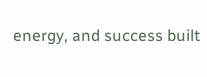energy, and success built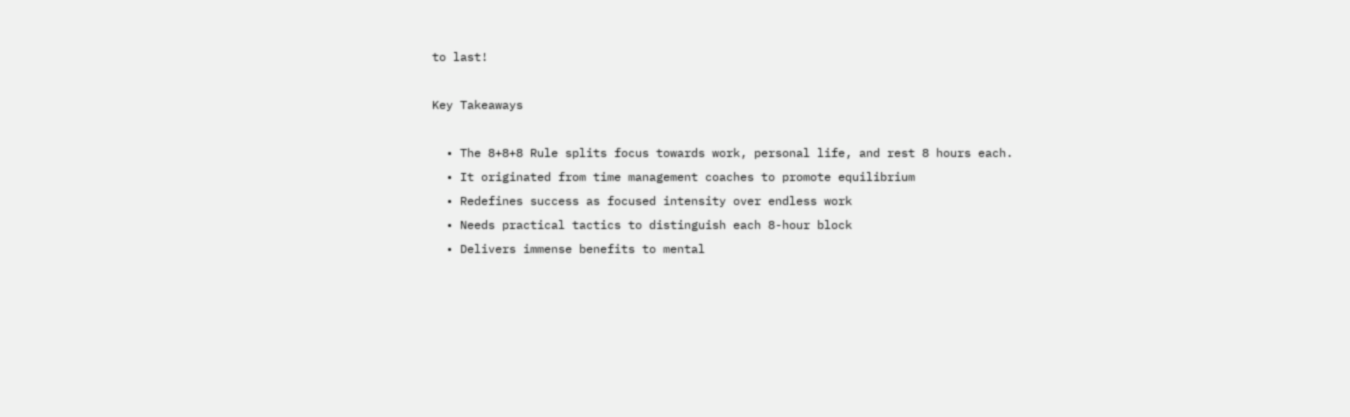to last!

Key Takeaways

  • The 8+8+8 Rule splits focus towards work, personal life, and rest 8 hours each.
  • It originated from time management coaches to promote equilibrium
  • Redefines success as focused intensity over endless work
  • Needs practical tactics to distinguish each 8-hour block
  • Delivers immense benefits to mental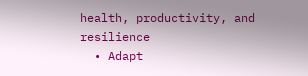health, productivity, and resilience
  • Adapt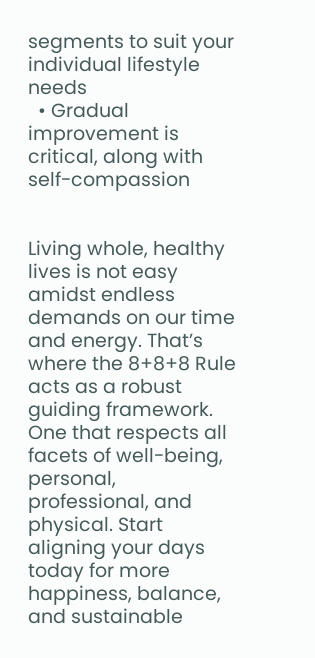segments to suit your individual lifestyle needs
  • Gradual improvement is critical, along with self-compassion


Living whole, healthy lives is not easy amidst endless demands on our time and energy. That’s where the 8+8+8 Rule acts as a robust guiding framework. One that respects all facets of well-being, personal, professional, and physical. Start aligning your days today for more happiness, balance, and sustainable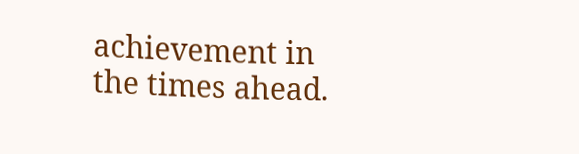achievement in the times ahead.